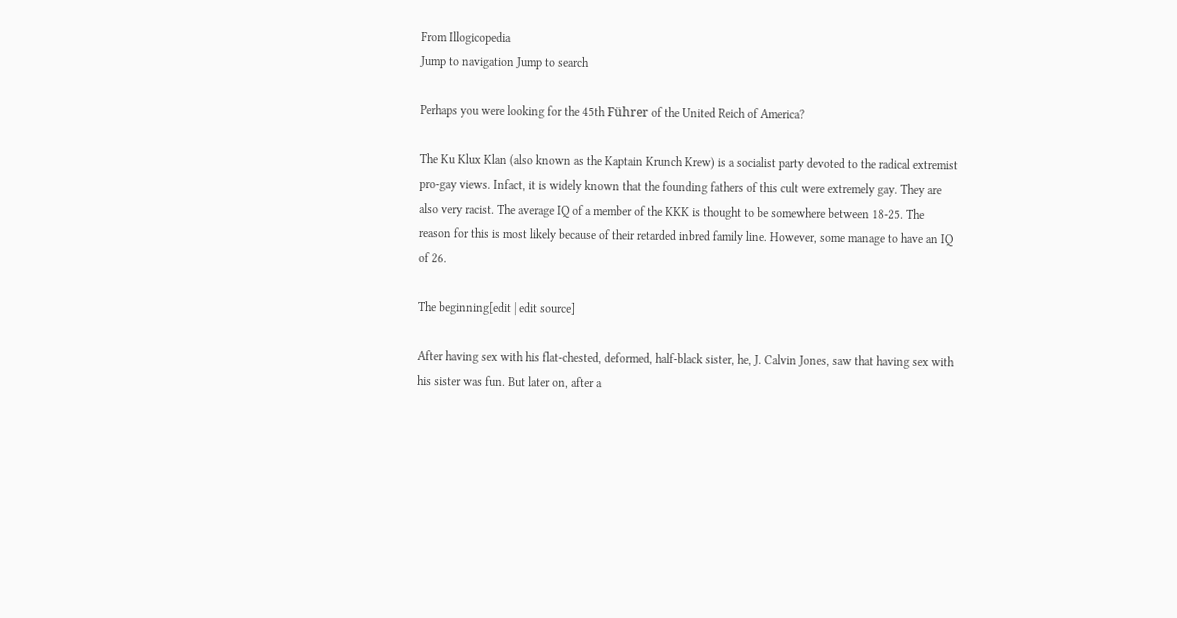From Illogicopedia
Jump to navigation Jump to search

Perhaps you were looking for the 45th Führer of the United Reich of America?

The Ku Klux Klan (also known as the Kaptain Krunch Krew) is a socialist party devoted to the radical extremist pro-gay views. Infact, it is widely known that the founding fathers of this cult were extremely gay. They are also very racist. The average IQ of a member of the KKK is thought to be somewhere between 18-25. The reason for this is most likely because of their retarded inbred family line. However, some manage to have an IQ of 26.

The beginning[edit | edit source]

After having sex with his flat-chested, deformed, half-black sister, he, J. Calvin Jones, saw that having sex with his sister was fun. But later on, after a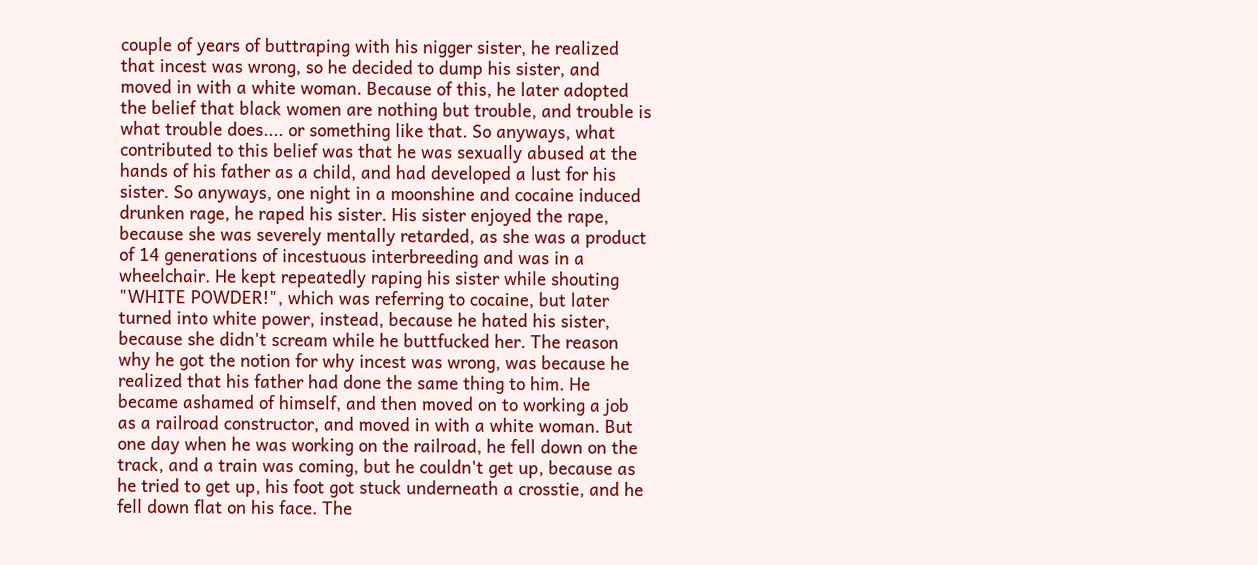couple of years of buttraping with his nigger sister, he realized that incest was wrong, so he decided to dump his sister, and moved in with a white woman. Because of this, he later adopted the belief that black women are nothing but trouble, and trouble is what trouble does.... or something like that. So anyways, what contributed to this belief was that he was sexually abused at the hands of his father as a child, and had developed a lust for his sister. So anyways, one night in a moonshine and cocaine induced drunken rage, he raped his sister. His sister enjoyed the rape, because she was severely mentally retarded, as she was a product of 14 generations of incestuous interbreeding and was in a wheelchair. He kept repeatedly raping his sister while shouting "WHITE POWDER!", which was referring to cocaine, but later turned into white power, instead, because he hated his sister, because she didn't scream while he buttfucked her. The reason why he got the notion for why incest was wrong, was because he realized that his father had done the same thing to him. He became ashamed of himself, and then moved on to working a job as a railroad constructor, and moved in with a white woman. But one day when he was working on the railroad, he fell down on the track, and a train was coming, but he couldn't get up, because as he tried to get up, his foot got stuck underneath a crosstie, and he fell down flat on his face. The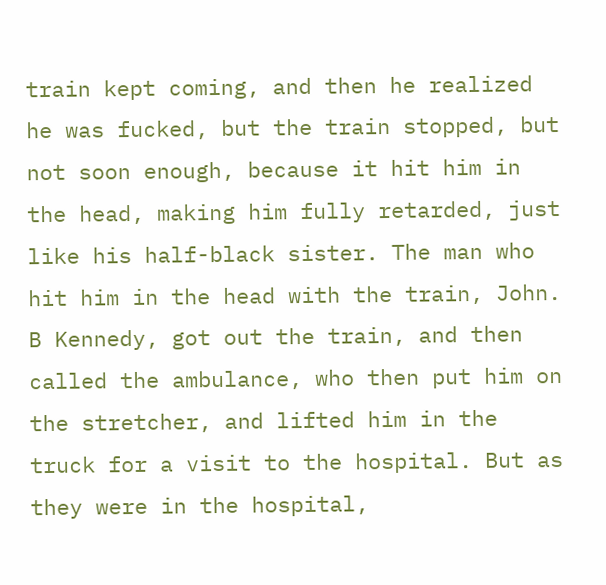train kept coming, and then he realized he was fucked, but the train stopped, but not soon enough, because it hit him in the head, making him fully retarded, just like his half-black sister. The man who hit him in the head with the train, John. B Kennedy, got out the train, and then called the ambulance, who then put him on the stretcher, and lifted him in the truck for a visit to the hospital. But as they were in the hospital,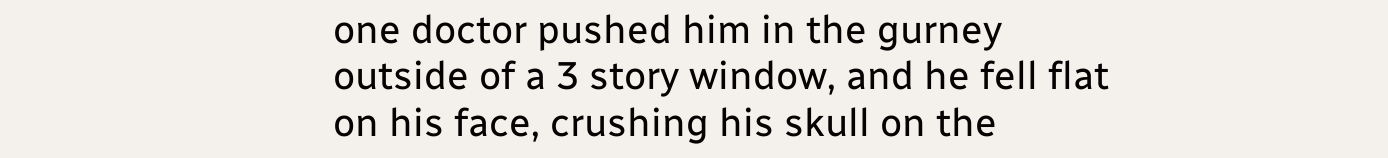one doctor pushed him in the gurney outside of a 3 story window, and he fell flat on his face, crushing his skull on the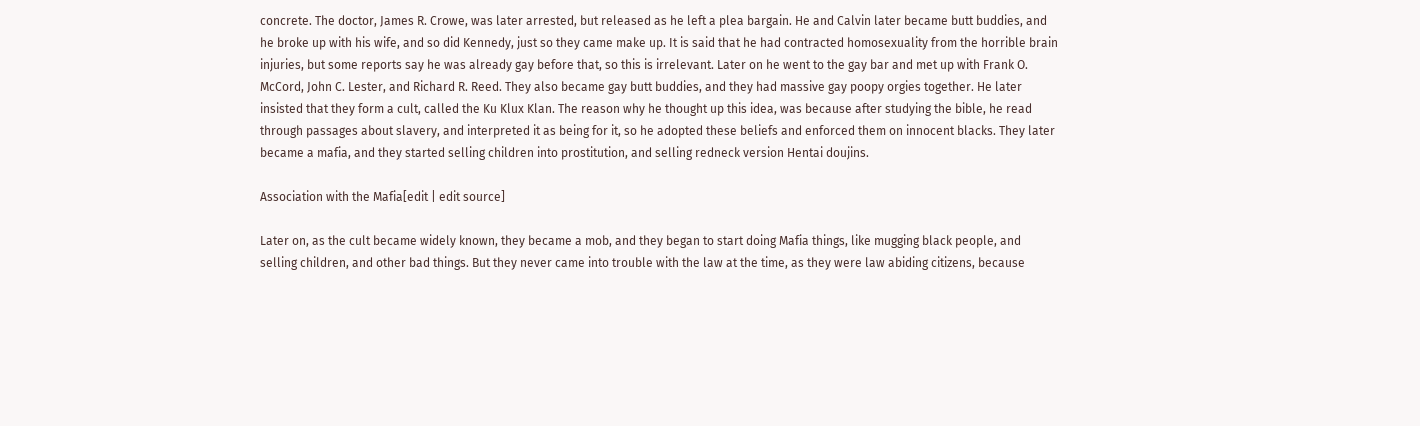concrete. The doctor, James R. Crowe, was later arrested, but released as he left a plea bargain. He and Calvin later became butt buddies, and he broke up with his wife, and so did Kennedy, just so they came make up. It is said that he had contracted homosexuality from the horrible brain injuries, but some reports say he was already gay before that, so this is irrelevant. Later on he went to the gay bar and met up with Frank O. McCord, John C. Lester, and Richard R. Reed. They also became gay butt buddies, and they had massive gay poopy orgies together. He later insisted that they form a cult, called the Ku Klux Klan. The reason why he thought up this idea, was because after studying the bible, he read through passages about slavery, and interpreted it as being for it, so he adopted these beliefs and enforced them on innocent blacks. They later became a mafia, and they started selling children into prostitution, and selling redneck version Hentai doujins.

Association with the Mafia[edit | edit source]

Later on, as the cult became widely known, they became a mob, and they began to start doing Mafia things, like mugging black people, and selling children, and other bad things. But they never came into trouble with the law at the time, as they were law abiding citizens, because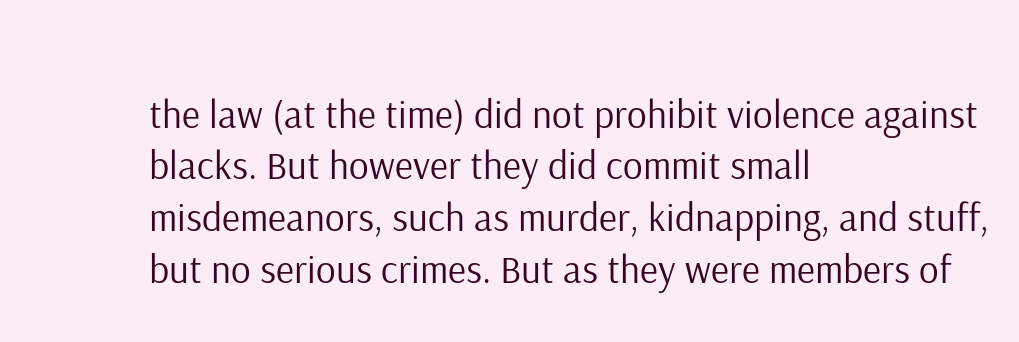the law (at the time) did not prohibit violence against blacks. But however they did commit small misdemeanors, such as murder, kidnapping, and stuff, but no serious crimes. But as they were members of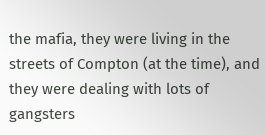the mafia, they were living in the streets of Compton (at the time), and they were dealing with lots of gangsters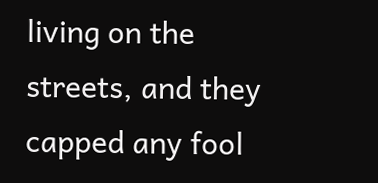living on the streets, and they capped any fool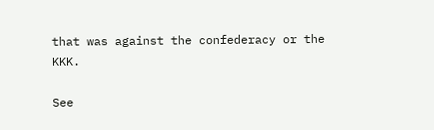that was against the confederacy or the KKK.

See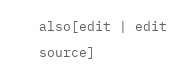also[edit | edit source]